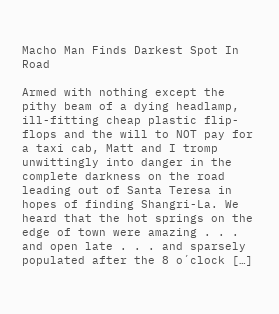Macho Man Finds Darkest Spot In Road

Armed with nothing except the pithy beam of a dying headlamp, ill-fitting cheap plastic flip-flops and the will to NOT pay for a taxi cab, Matt and I tromp unwittingly into danger in the complete darkness on the road leading out of Santa Teresa in hopes of finding Shangri-La. We heard that the hot springs on the edge of town were amazing . . . and open late . . . and sparsely populated after the 8 o´clock […]